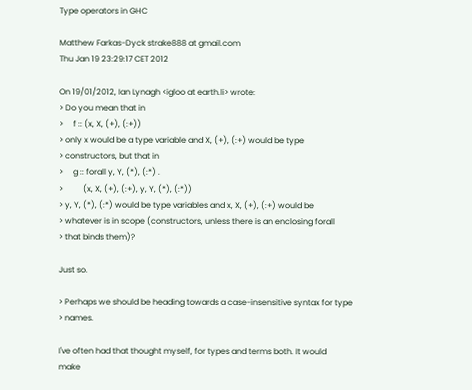Type operators in GHC

Matthew Farkas-Dyck strake888 at gmail.com
Thu Jan 19 23:29:17 CET 2012

On 19/01/2012, Ian Lynagh <igloo at earth.li> wrote:
> Do you mean that in
>     f :: (x, X, (+), (:+))
> only x would be a type variable and X, (+), (:+) would be type
> constructors, but that in
>     g :: forall y, Y, (*), (:*) .
>          (x, X, (+), (:+), y, Y, (*), (:*))
> y, Y, (*), (:*) would be type variables and x, X, (+), (:+) would be
> whatever is in scope (constructors, unless there is an enclosing forall
> that binds them)?

Just so.

> Perhaps we should be heading towards a case-insensitive syntax for type
> names.

I've often had that thought myself, for types and terms both. It would
make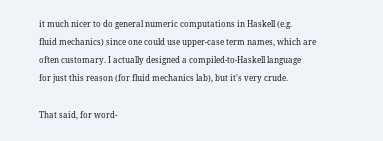it much nicer to do general numeric computations in Haskell (e.g.
fluid mechanics) since one could use upper-case term names, which are
often customary. I actually designed a compiled-to-Haskell language
for just this reason (for fluid mechanics lab), but it's very crude.

That said, for word-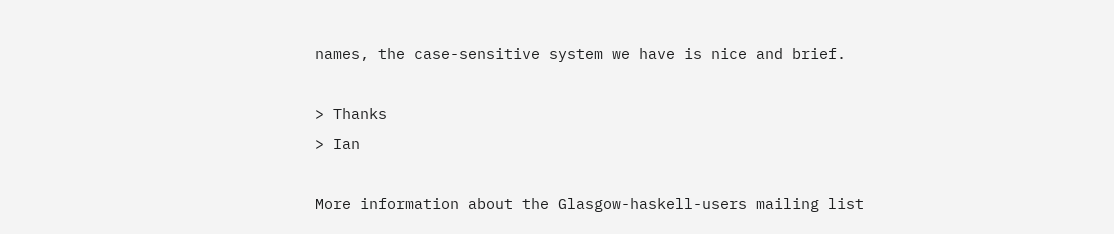names, the case-sensitive system we have is nice and brief.

> Thanks
> Ian

More information about the Glasgow-haskell-users mailing list